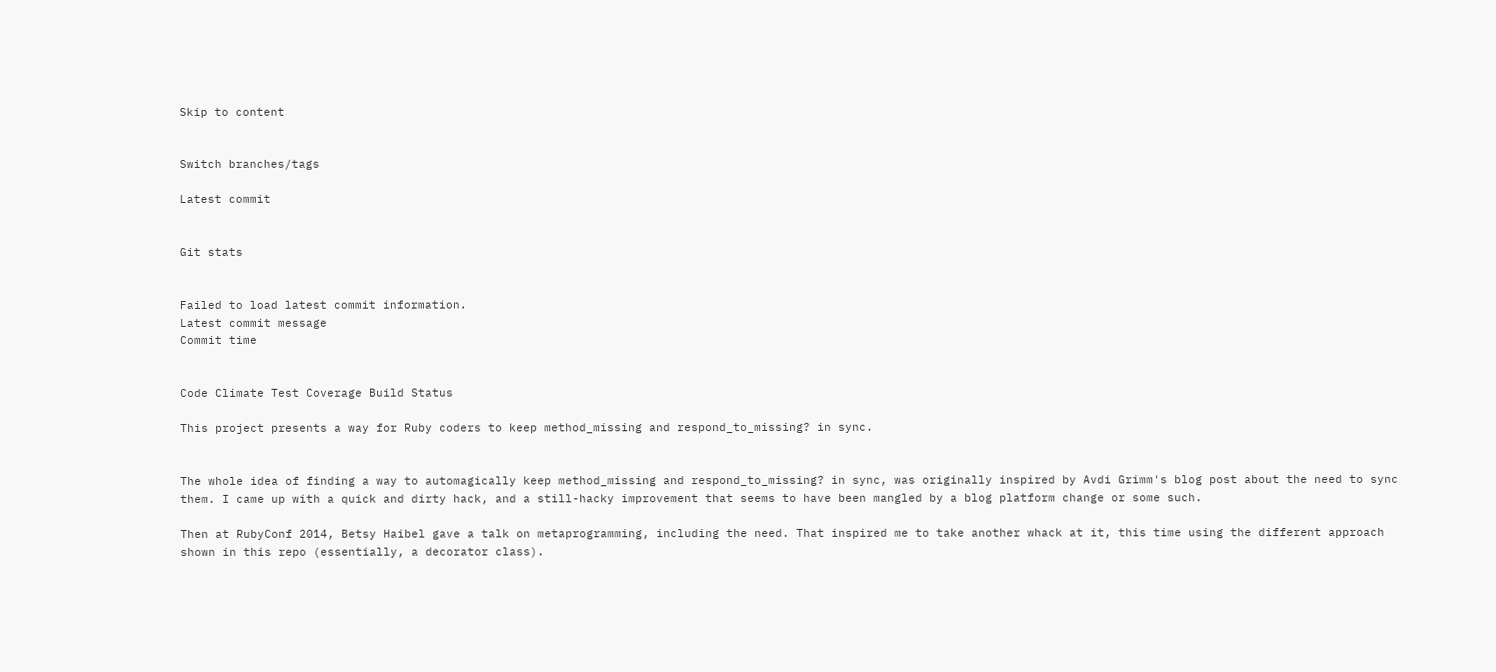Skip to content


Switch branches/tags

Latest commit


Git stats


Failed to load latest commit information.
Latest commit message
Commit time


Code Climate Test Coverage Build Status

This project presents a way for Ruby coders to keep method_missing and respond_to_missing? in sync.


The whole idea of finding a way to automagically keep method_missing and respond_to_missing? in sync, was originally inspired by Avdi Grimm's blog post about the need to sync them. I came up with a quick and dirty hack, and a still-hacky improvement that seems to have been mangled by a blog platform change or some such.

Then at RubyConf 2014, Betsy Haibel gave a talk on metaprogramming, including the need. That inspired me to take another whack at it, this time using the different approach shown in this repo (essentially, a decorator class).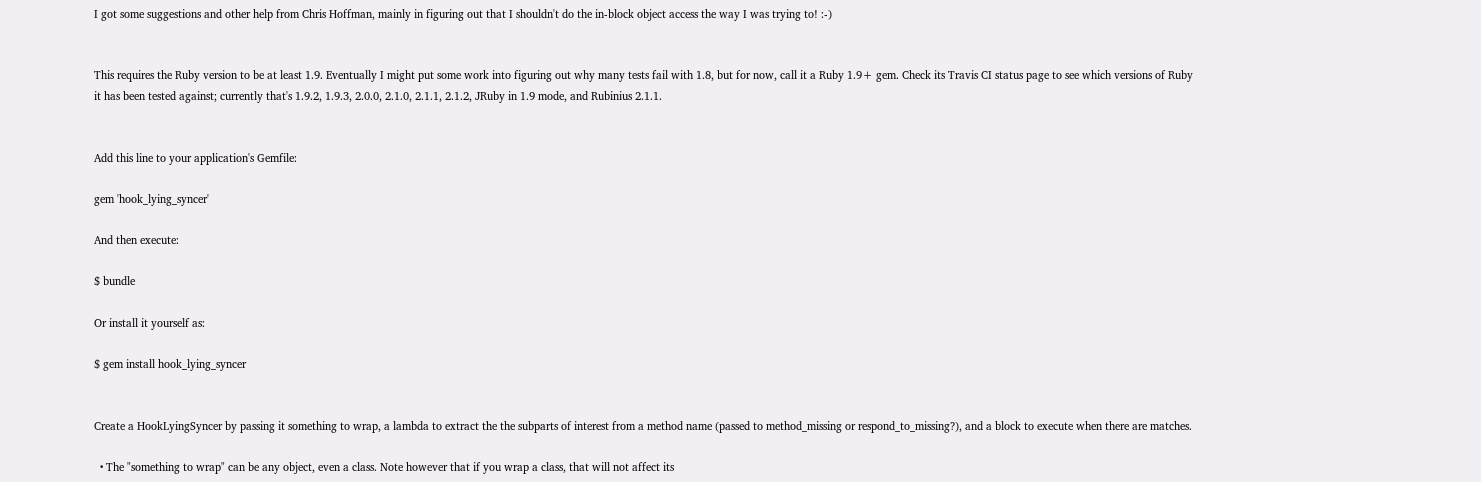I got some suggestions and other help from Chris Hoffman, mainly in figuring out that I shouldn't do the in-block object access the way I was trying to! :-)


This requires the Ruby version to be at least 1.9. Eventually I might put some work into figuring out why many tests fail with 1.8, but for now, call it a Ruby 1.9+ gem. Check its Travis CI status page to see which versions of Ruby it has been tested against; currently that's 1.9.2, 1.9.3, 2.0.0, 2.1.0, 2.1.1, 2.1.2, JRuby in 1.9 mode, and Rubinius 2.1.1.


Add this line to your application's Gemfile:

gem 'hook_lying_syncer'

And then execute:

$ bundle

Or install it yourself as:

$ gem install hook_lying_syncer


Create a HookLyingSyncer by passing it something to wrap, a lambda to extract the the subparts of interest from a method name (passed to method_missing or respond_to_missing?), and a block to execute when there are matches.

  • The "something to wrap" can be any object, even a class. Note however that if you wrap a class, that will not affect its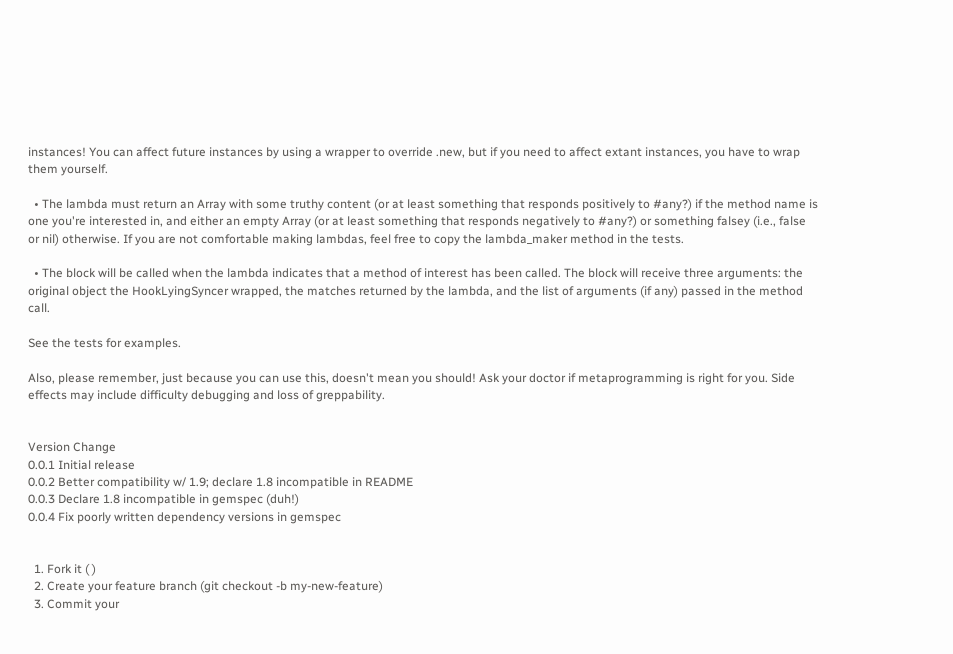instances! You can affect future instances by using a wrapper to override .new, but if you need to affect extant instances, you have to wrap them yourself.

  • The lambda must return an Array with some truthy content (or at least something that responds positively to #any?) if the method name is one you're interested in, and either an empty Array (or at least something that responds negatively to #any?) or something falsey (i.e., false or nil) otherwise. If you are not comfortable making lambdas, feel free to copy the lambda_maker method in the tests.

  • The block will be called when the lambda indicates that a method of interest has been called. The block will receive three arguments: the original object the HookLyingSyncer wrapped, the matches returned by the lambda, and the list of arguments (if any) passed in the method call.

See the tests for examples.

Also, please remember, just because you can use this, doesn't mean you should! Ask your doctor if metaprogramming is right for you. Side effects may include difficulty debugging and loss of greppability.


Version Change
0.0.1 Initial release
0.0.2 Better compatibility w/ 1.9; declare 1.8 incompatible in README
0.0.3 Declare 1.8 incompatible in gemspec (duh!)
0.0.4 Fix poorly written dependency versions in gemspec


  1. Fork it ( )
  2. Create your feature branch (git checkout -b my-new-feature)
  3. Commit your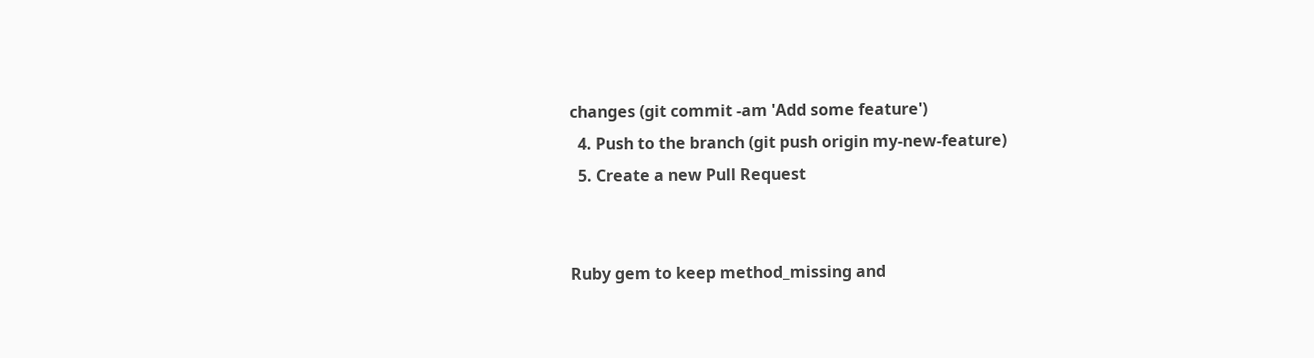changes (git commit -am 'Add some feature')
  4. Push to the branch (git push origin my-new-feature)
  5. Create a new Pull Request


Ruby gem to keep method_missing and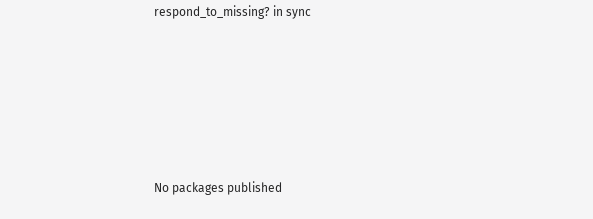respond_to_missing? in sync







No packages published